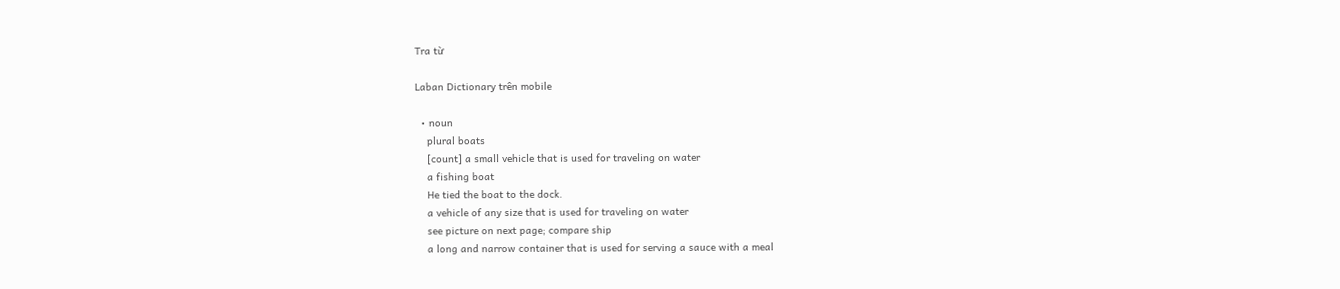Tra từ

Laban Dictionary trên mobile

  • noun
    plural boats
    [count] a small vehicle that is used for traveling on water
    a fishing boat
    He tied the boat to the dock.
    a vehicle of any size that is used for traveling on water
    see picture on next page; compare ship
    a long and narrow container that is used for serving a sauce with a meal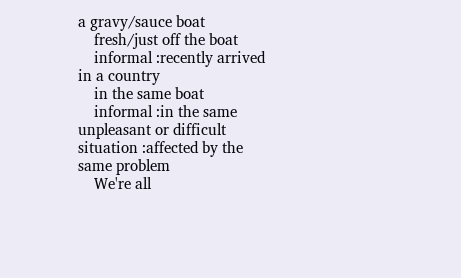a gravy/sauce boat
    fresh/just off the boat
    informal :recently arrived in a country
    in the same boat
    informal :in the same unpleasant or difficult situation :affected by the same problem
    We're all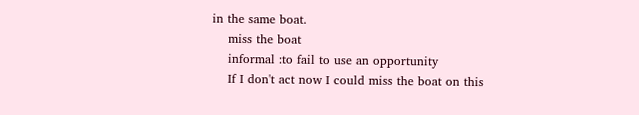in the same boat.
    miss the boat
    informal :to fail to use an opportunity
    If I don't act now I could miss the boat on this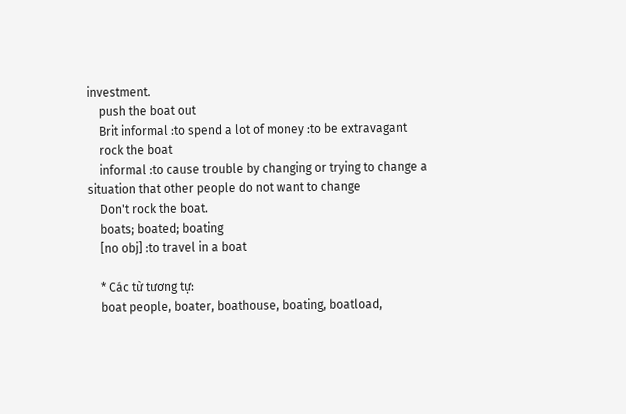investment.
    push the boat out
    Brit informal :to spend a lot of money :to be extravagant
    rock the boat
    informal :to cause trouble by changing or trying to change a situation that other people do not want to change
    Don't rock the boat.
    boats; boated; boating
    [no obj] :to travel in a boat

    * Các từ tương tự:
    boat people, boater, boathouse, boating, boatload,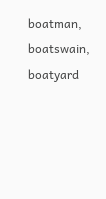boatman, boatswain, boatyard